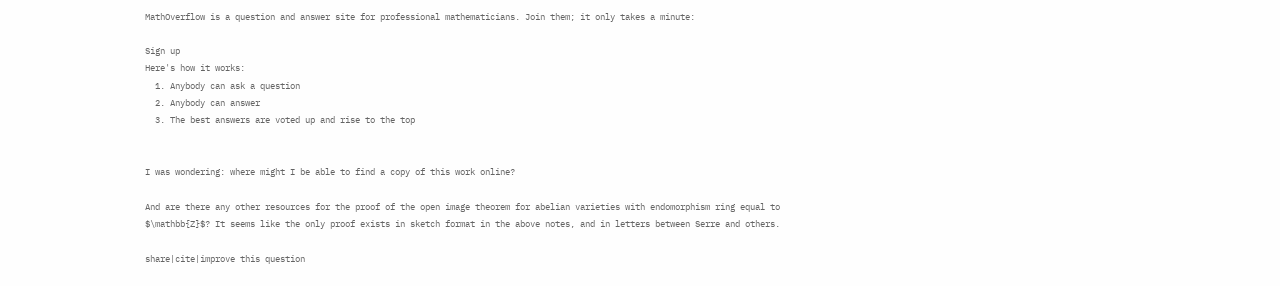MathOverflow is a question and answer site for professional mathematicians. Join them; it only takes a minute:

Sign up
Here's how it works:
  1. Anybody can ask a question
  2. Anybody can answer
  3. The best answers are voted up and rise to the top


I was wondering: where might I be able to find a copy of this work online?

And are there any other resources for the proof of the open image theorem for abelian varieties with endomorphism ring equal to $\mathbb{Z}$? It seems like the only proof exists in sketch format in the above notes, and in letters between Serre and others.

share|cite|improve this question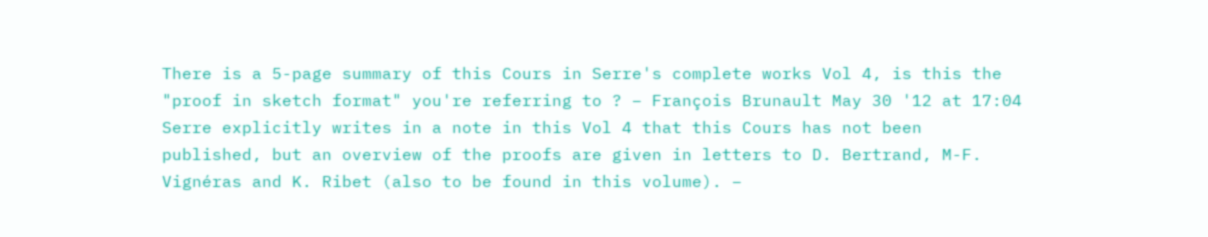There is a 5-page summary of this Cours in Serre's complete works Vol 4, is this the "proof in sketch format" you're referring to ? – François Brunault May 30 '12 at 17:04
Serre explicitly writes in a note in this Vol 4 that this Cours has not been published, but an overview of the proofs are given in letters to D. Bertrand, M-F. Vignéras and K. Ribet (also to be found in this volume). –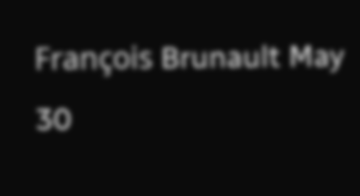François Brunault May 30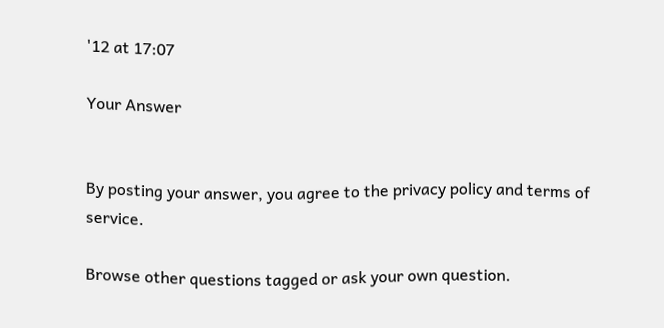'12 at 17:07

Your Answer


By posting your answer, you agree to the privacy policy and terms of service.

Browse other questions tagged or ask your own question.